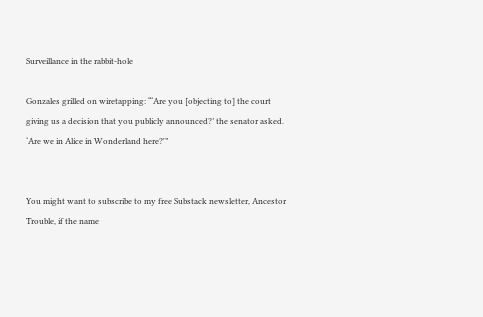Surveillance in the rabbit-hole

Gonzales grilled on wiretapping: “‘Are you [objecting to] the court giving us a decision that you publicly announced?’ the senator asked. ‘Are we in Alice in Wonderland here?'”


You might want to subscribe to my free Substack newsletter, Ancestor Trouble, if the name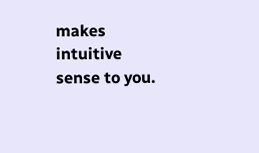makes intuitive sense to you.